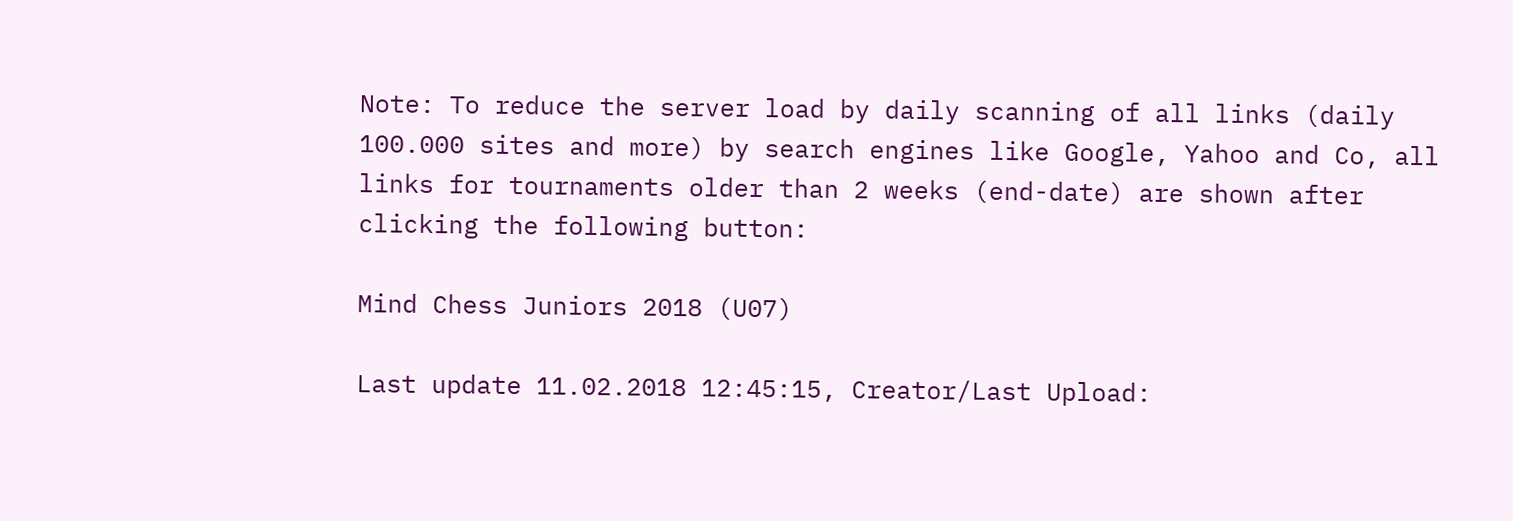Note: To reduce the server load by daily scanning of all links (daily 100.000 sites and more) by search engines like Google, Yahoo and Co, all links for tournaments older than 2 weeks (end-date) are shown after clicking the following button:

Mind Chess Juniors 2018 (U07)

Last update 11.02.2018 12:45:15, Creator/Last Upload: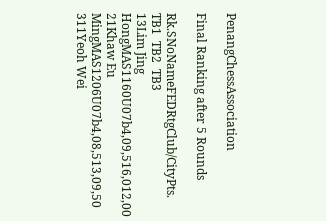PenangChessAssociation

Final Ranking after 5 Rounds

Rk.SNoNameFEDRtgClub/CityPts. TB1  TB2  TB3
13Lim Jing HongMAS1160U07b4,09,516,012,00
21Khaw Eu MingMAS1206U07b4,08,513,09,50
311Yeoh Wei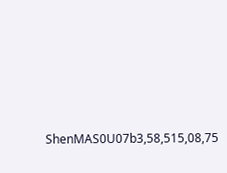ShenMAS0U07b3,58,515,08,75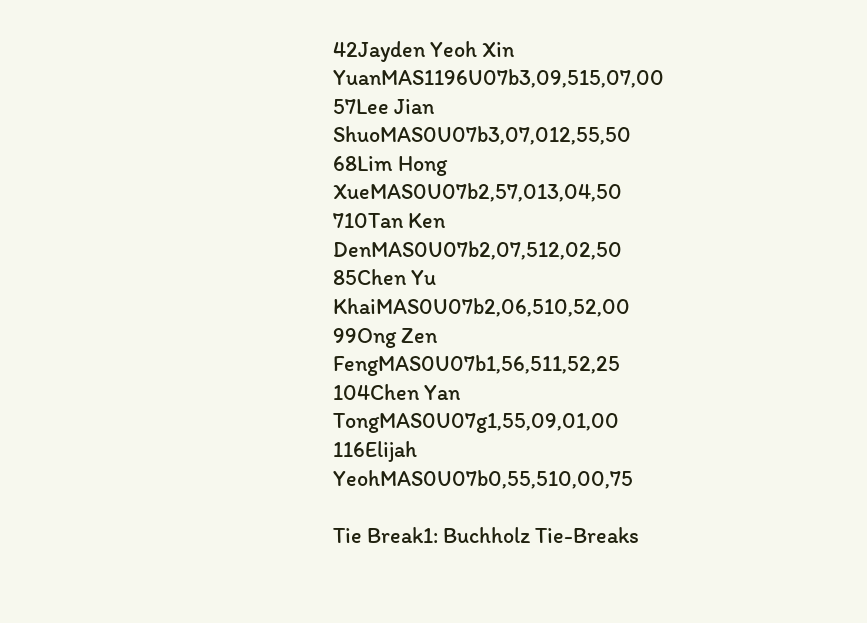42Jayden Yeoh Xin YuanMAS1196U07b3,09,515,07,00
57Lee Jian ShuoMAS0U07b3,07,012,55,50
68Lim Hong XueMAS0U07b2,57,013,04,50
710Tan Ken DenMAS0U07b2,07,512,02,50
85Chen Yu KhaiMAS0U07b2,06,510,52,00
99Ong Zen FengMAS0U07b1,56,511,52,25
104Chen Yan TongMAS0U07g1,55,09,01,00
116Elijah YeohMAS0U07b0,55,510,00,75

Tie Break1: Buchholz Tie-Breaks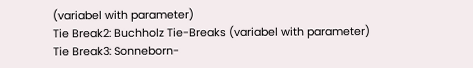(variabel with parameter)
Tie Break2: Buchholz Tie-Breaks (variabel with parameter)
Tie Break3: Sonneborn-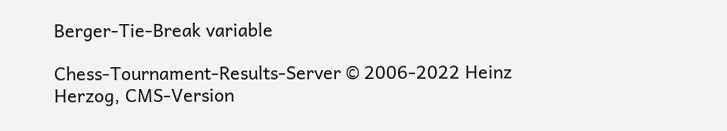Berger-Tie-Break variable

Chess-Tournament-Results-Server © 2006-2022 Heinz Herzog, CMS-Version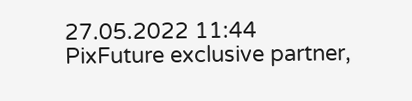27.05.2022 11:44
PixFuture exclusive partner,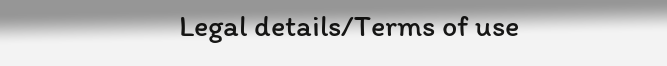Legal details/Terms of use